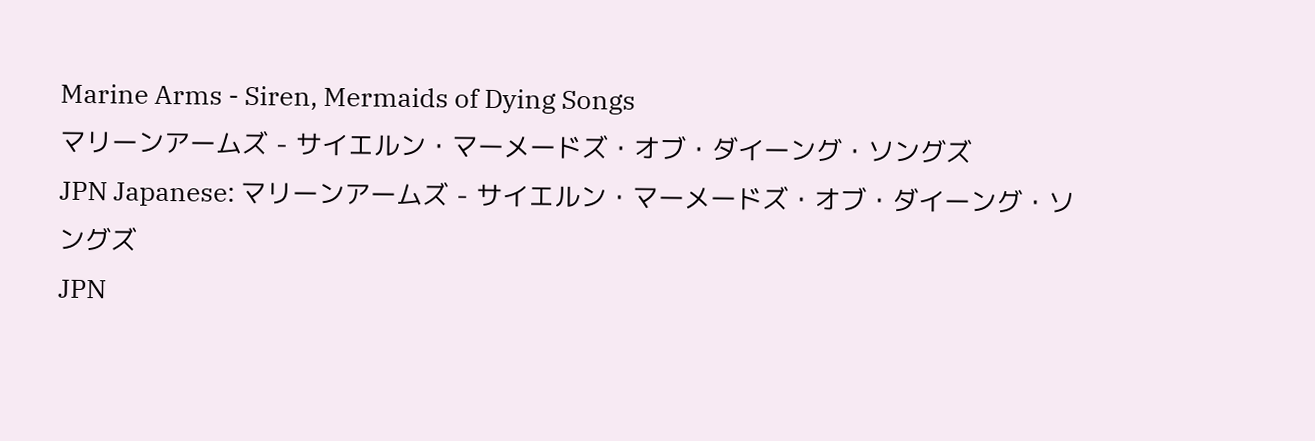Marine Arms - Siren, Mermaids of Dying Songs
マリーンアームズ - サイエルン・マーメードズ・オブ・ダイーング・ソングズ
JPN Japanese: マリーンアームズ - サイエルン・マーメードズ・オブ・ダイーング・ソングズ
JPN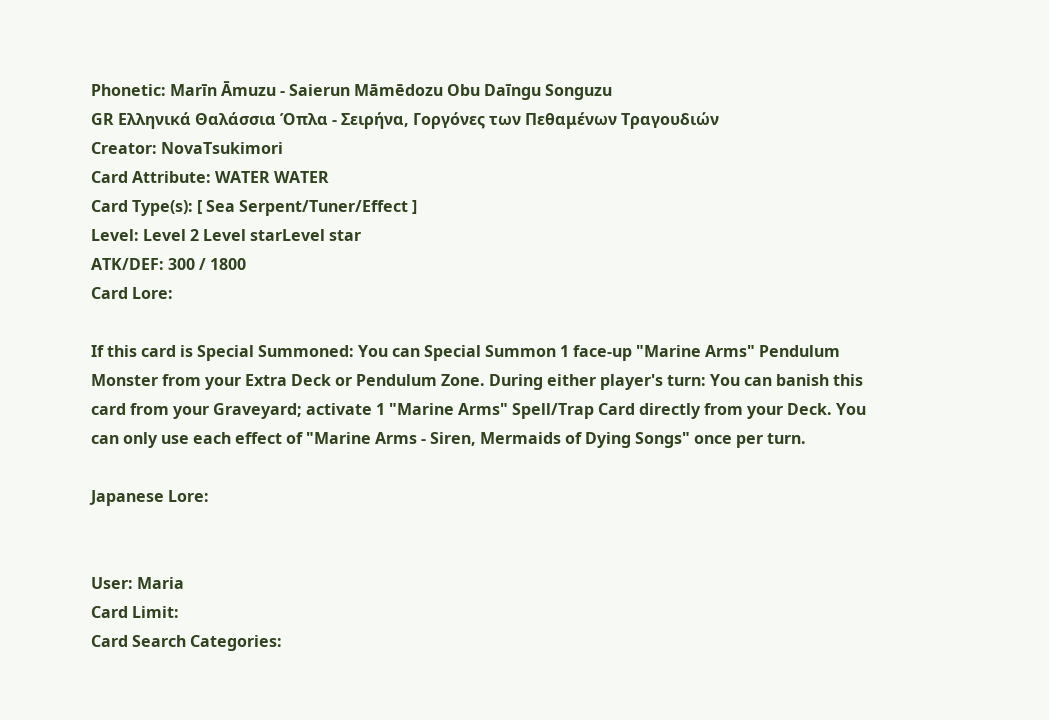Phonetic: Marīn Āmuzu - Saierun Māmēdozu Obu Daīngu Songuzu
GR Ελληνικά Θαλάσσια Όπλα - Σειρήνα, Γοργόνες των Πεθαμένων Τραγουδιών
Creator: NovaTsukimori
Card Attribute: WATER WATER
Card Type(s): [ Sea Serpent/Tuner/Effect ]
Level: Level 2 Level starLevel star
ATK/DEF: 300 / 1800
Card Lore:

If this card is Special Summoned: You can Special Summon 1 face-up "Marine Arms" Pendulum Monster from your Extra Deck or Pendulum Zone. During either player's turn: You can banish this card from your Graveyard; activate 1 "Marine Arms" Spell/Trap Card directly from your Deck. You can only use each effect of "Marine Arms - Siren, Mermaids of Dying Songs" once per turn.

Japanese Lore:


User: Maria
Card Limit:
Card Search Categories: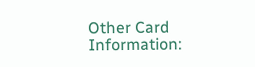Other Card Information: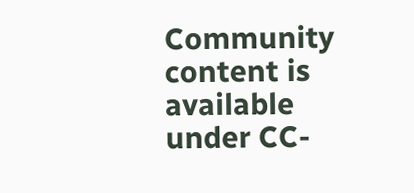Community content is available under CC-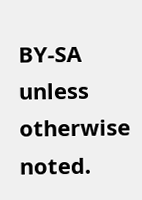BY-SA unless otherwise noted.